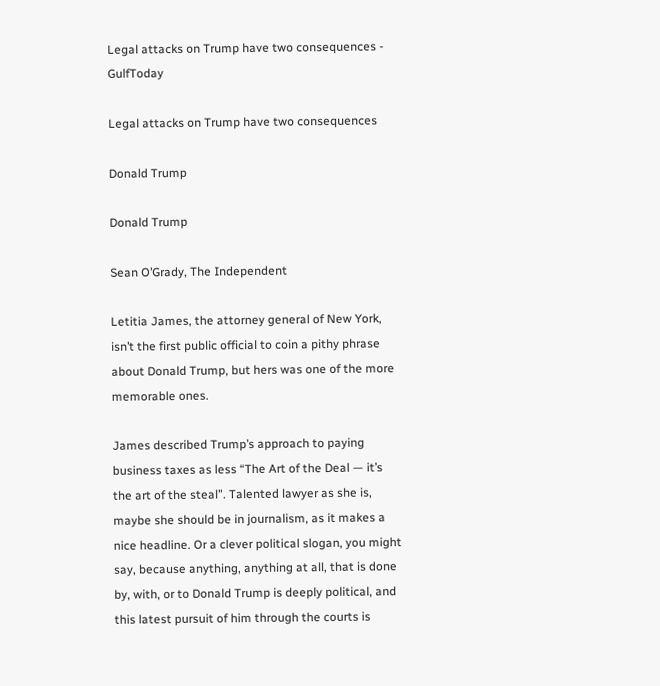Legal attacks on Trump have two consequences - GulfToday

Legal attacks on Trump have two consequences

Donald Trump

Donald Trump

Sean O’Grady, The Independent

Letitia James, the attorney general of New York, isn’t the first public official to coin a pithy phrase about Donald Trump, but hers was one of the more memorable ones.

James described Trump’s approach to paying business taxes as less “The Art of the Deal — it’s the art of the steal”. Talented lawyer as she is, maybe she should be in journalism, as it makes a nice headline. Or a clever political slogan, you might say, because anything, anything at all, that is done by, with, or to Donald Trump is deeply political, and this latest pursuit of him through the courts is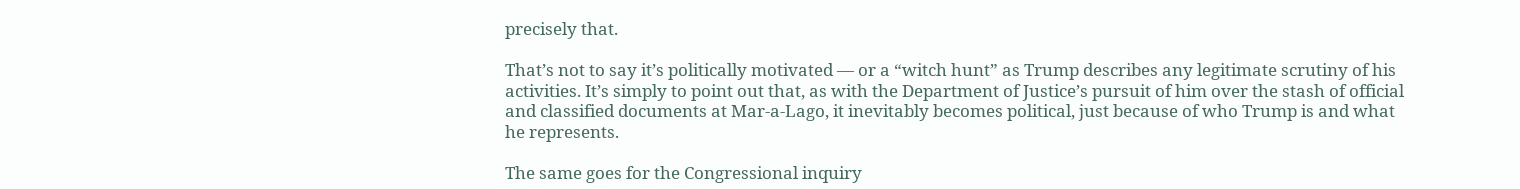precisely that.

That’s not to say it’s politically motivated — or a “witch hunt” as Trump describes any legitimate scrutiny of his activities. It’s simply to point out that, as with the Department of Justice’s pursuit of him over the stash of official and classified documents at Mar-a-Lago, it inevitably becomes political, just because of who Trump is and what he represents.

The same goes for the Congressional inquiry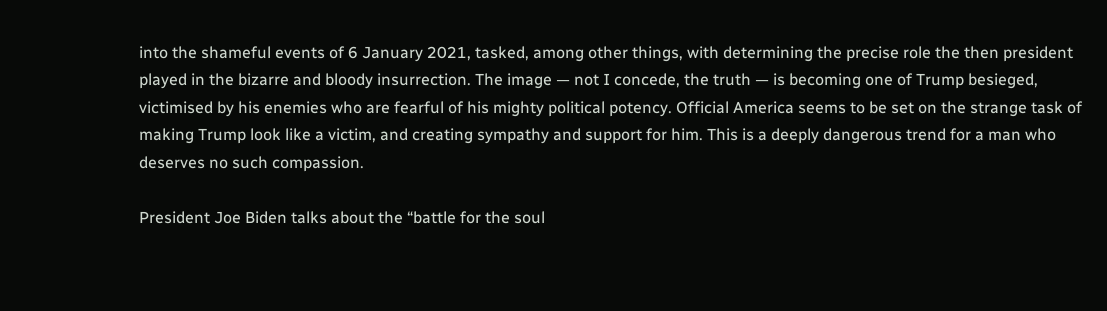into the shameful events of 6 January 2021, tasked, among other things, with determining the precise role the then president played in the bizarre and bloody insurrection. The image — not I concede, the truth — is becoming one of Trump besieged, victimised by his enemies who are fearful of his mighty political potency. Official America seems to be set on the strange task of making Trump look like a victim, and creating sympathy and support for him. This is a deeply dangerous trend for a man who deserves no such compassion.

President Joe Biden talks about the “battle for the soul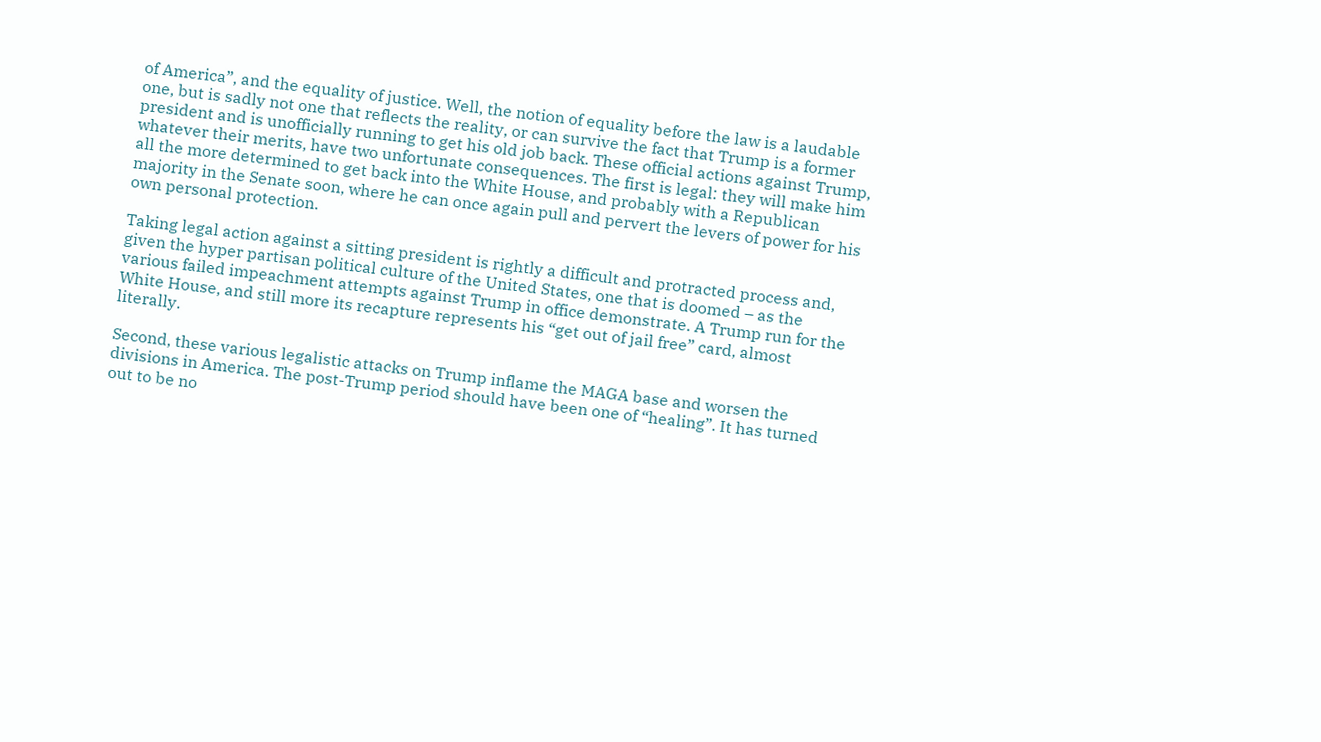of America”, and the equality of justice. Well, the notion of equality before the law is a laudable one, but is sadly not one that reflects the reality, or can survive the fact that Trump is a former president and is unofficially running to get his old job back. These official actions against Trump, whatever their merits, have two unfortunate consequences. The first is legal: they will make him all the more determined to get back into the White House, and probably with a Republican majority in the Senate soon, where he can once again pull and pervert the levers of power for his own personal protection.

Taking legal action against a sitting president is rightly a difficult and protracted process and, given the hyper partisan political culture of the United States, one that is doomed – as the various failed impeachment attempts against Trump in office demonstrate. A Trump run for the White House, and still more its recapture represents his “get out of jail free” card, almost literally.

Second, these various legalistic attacks on Trump inflame the MAGA base and worsen the divisions in America. The post-Trump period should have been one of “healing”. It has turned out to be no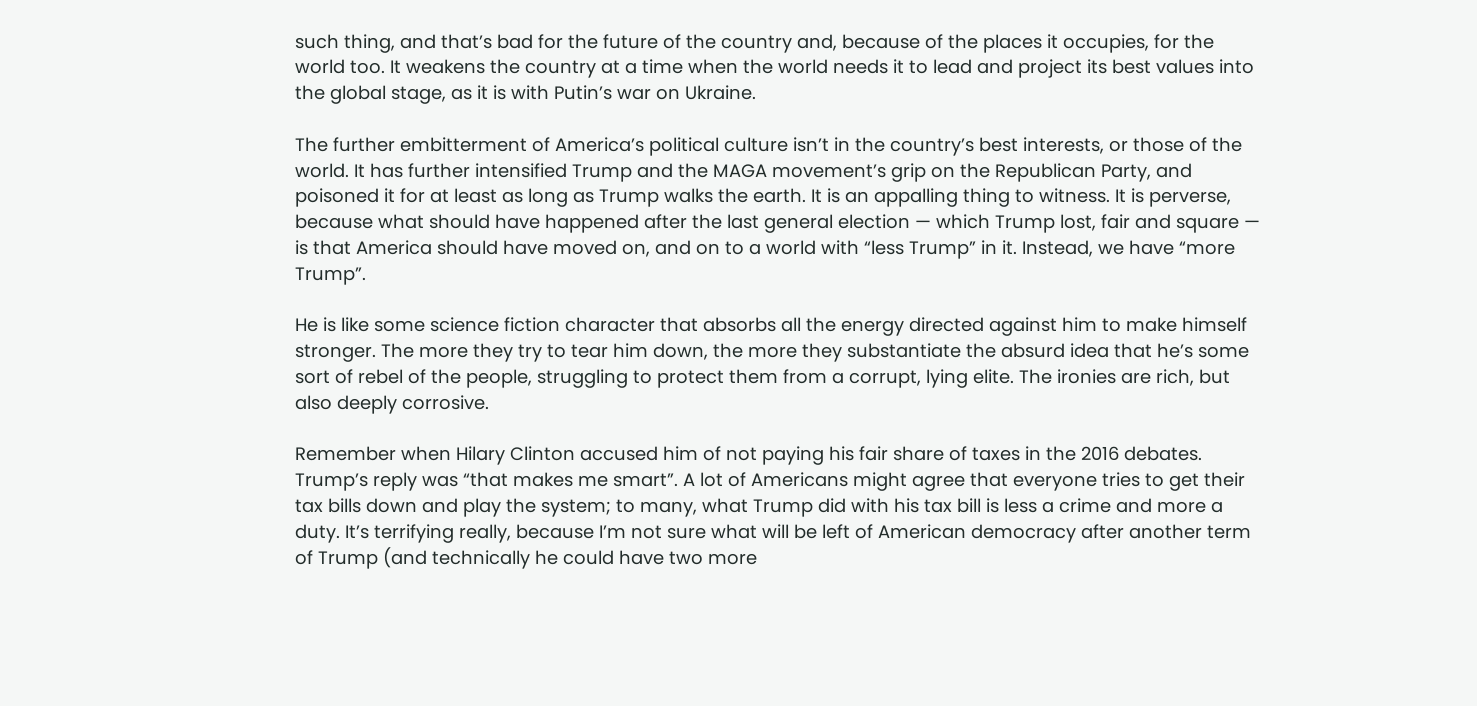such thing, and that’s bad for the future of the country and, because of the places it occupies, for the world too. It weakens the country at a time when the world needs it to lead and project its best values into the global stage, as it is with Putin’s war on Ukraine.

The further embitterment of America’s political culture isn’t in the country’s best interests, or those of the world. It has further intensified Trump and the MAGA movement’s grip on the Republican Party, and poisoned it for at least as long as Trump walks the earth. It is an appalling thing to witness. It is perverse, because what should have happened after the last general election — which Trump lost, fair and square — is that America should have moved on, and on to a world with “less Trump” in it. Instead, we have “more Trump”.

He is like some science fiction character that absorbs all the energy directed against him to make himself stronger. The more they try to tear him down, the more they substantiate the absurd idea that he’s some sort of rebel of the people, struggling to protect them from a corrupt, lying elite. The ironies are rich, but also deeply corrosive.

Remember when Hilary Clinton accused him of not paying his fair share of taxes in the 2016 debates. Trump’s reply was “that makes me smart”. A lot of Americans might agree that everyone tries to get their tax bills down and play the system; to many, what Trump did with his tax bill is less a crime and more a duty. It’s terrifying really, because I’m not sure what will be left of American democracy after another term of Trump (and technically he could have two more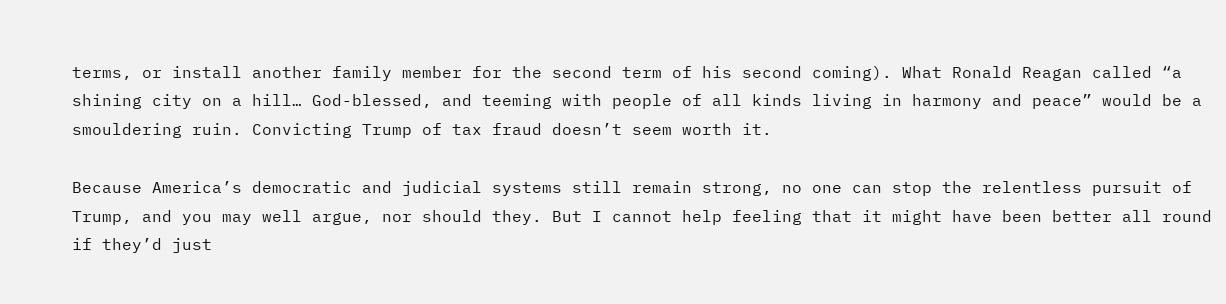terms, or install another family member for the second term of his second coming). What Ronald Reagan called “a shining city on a hill… God-blessed, and teeming with people of all kinds living in harmony and peace” would be a smouldering ruin. Convicting Trump of tax fraud doesn’t seem worth it.

Because America’s democratic and judicial systems still remain strong, no one can stop the relentless pursuit of Trump, and you may well argue, nor should they. But I cannot help feeling that it might have been better all round if they’d just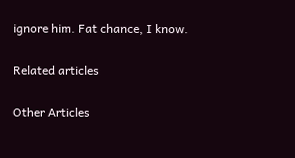ignore him. Fat chance, I know.

Related articles

Other Articles